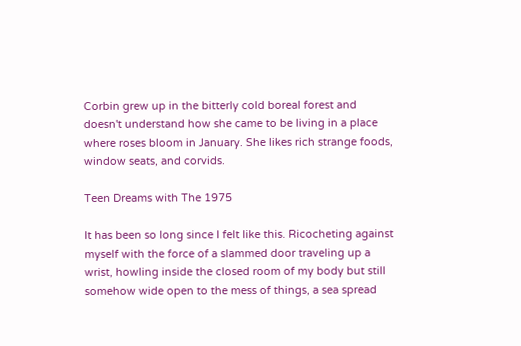Corbin grew up in the bitterly cold boreal forest and doesn't understand how she came to be living in a place where roses bloom in January. She likes rich strange foods, window seats, and corvids.

Teen Dreams with The 1975

It has been so long since I felt like this. Ricocheting against myself with the force of a slammed door traveling up a wrist, howling inside the closed room of my body but still somehow wide open to the mess of things, a sea spread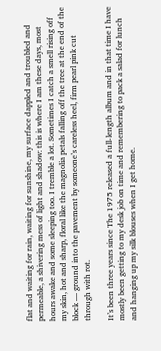flat and waiting for rain, waiting for sunshine, my surface dappled and troubled and permeable, a shivering mess of light and shadow: this is where I am these days, most hours awake and some sleeping too. I tremble a lot. Sometimes I catch a smell rising off my skin, hot and sharp, floral like the magnolia petals falling off the tree at the end of the block — ground into the pavement by someone’s careless heel, firm pearl pink cut through with rot.

It’s been three years since The 1975 released a full-length album and in that time I have mostly been getting to my desk job on time and remembering to pack a salad for lunch and hanging up my silk blouses when I get home.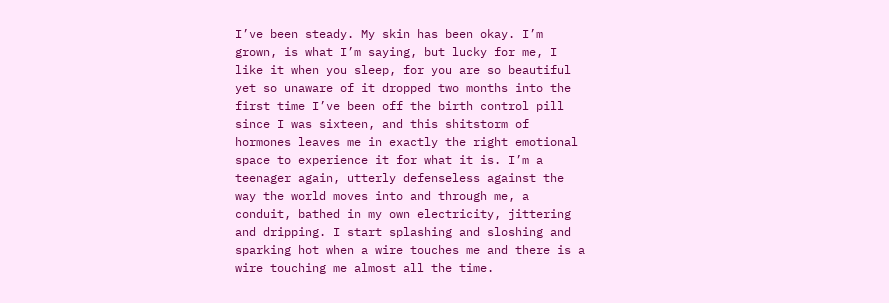I’ve been steady. My skin has been okay. I’m grown, is what I’m saying, but lucky for me, I like it when you sleep, for you are so beautiful yet so unaware of it dropped two months into the first time I’ve been off the birth control pill since I was sixteen, and this shitstorm of hormones leaves me in exactly the right emotional space to experience it for what it is. I’m a teenager again, utterly defenseless against the way the world moves into and through me, a conduit, bathed in my own electricity, jittering and dripping. I start splashing and sloshing and sparking hot when a wire touches me and there is a wire touching me almost all the time.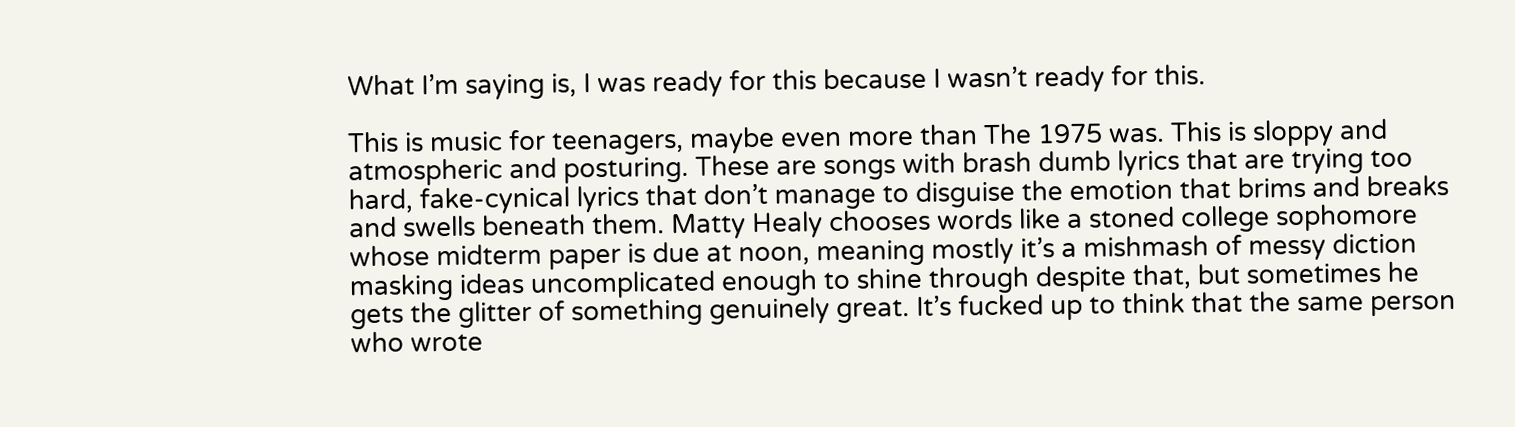What I’m saying is, I was ready for this because I wasn’t ready for this.

This is music for teenagers, maybe even more than The 1975 was. This is sloppy and atmospheric and posturing. These are songs with brash dumb lyrics that are trying too hard, fake-cynical lyrics that don’t manage to disguise the emotion that brims and breaks and swells beneath them. Matty Healy chooses words like a stoned college sophomore whose midterm paper is due at noon, meaning mostly it’s a mishmash of messy diction masking ideas uncomplicated enough to shine through despite that, but sometimes he gets the glitter of something genuinely great. It’s fucked up to think that the same person who wrote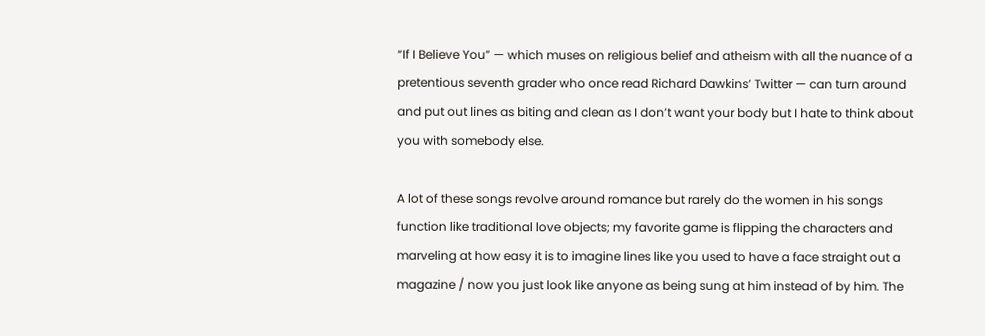“If I Believe You” — which muses on religious belief and atheism with all the nuance of a pretentious seventh grader who once read Richard Dawkins’ Twitter — can turn around and put out lines as biting and clean as I don’t want your body but I hate to think about you with somebody else.

A lot of these songs revolve around romance but rarely do the women in his songs function like traditional love objects; my favorite game is flipping the characters and marveling at how easy it is to imagine lines like you used to have a face straight out a magazine / now you just look like anyone as being sung at him instead of by him. The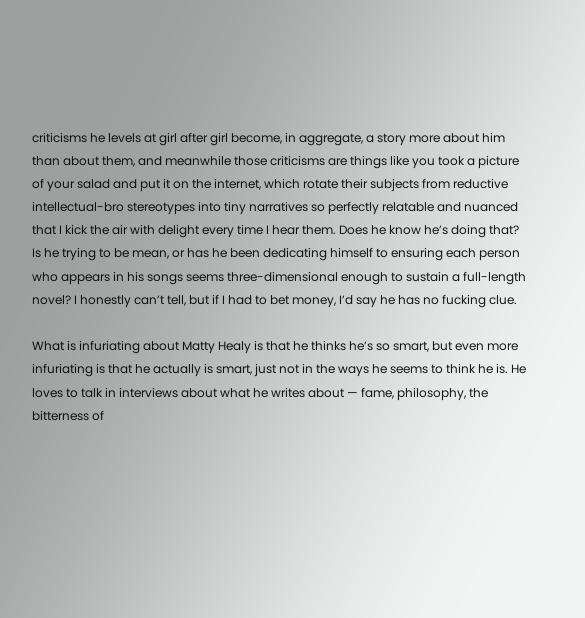criticisms he levels at girl after girl become, in aggregate, a story more about him than about them, and meanwhile those criticisms are things like you took a picture of your salad and put it on the internet, which rotate their subjects from reductive intellectual-bro stereotypes into tiny narratives so perfectly relatable and nuanced that I kick the air with delight every time I hear them. Does he know he’s doing that? Is he trying to be mean, or has he been dedicating himself to ensuring each person who appears in his songs seems three-dimensional enough to sustain a full-length novel? I honestly can’t tell, but if I had to bet money, I’d say he has no fucking clue.

What is infuriating about Matty Healy is that he thinks he’s so smart, but even more infuriating is that he actually is smart, just not in the ways he seems to think he is. He loves to talk in interviews about what he writes about — fame, philosophy, the bitterness of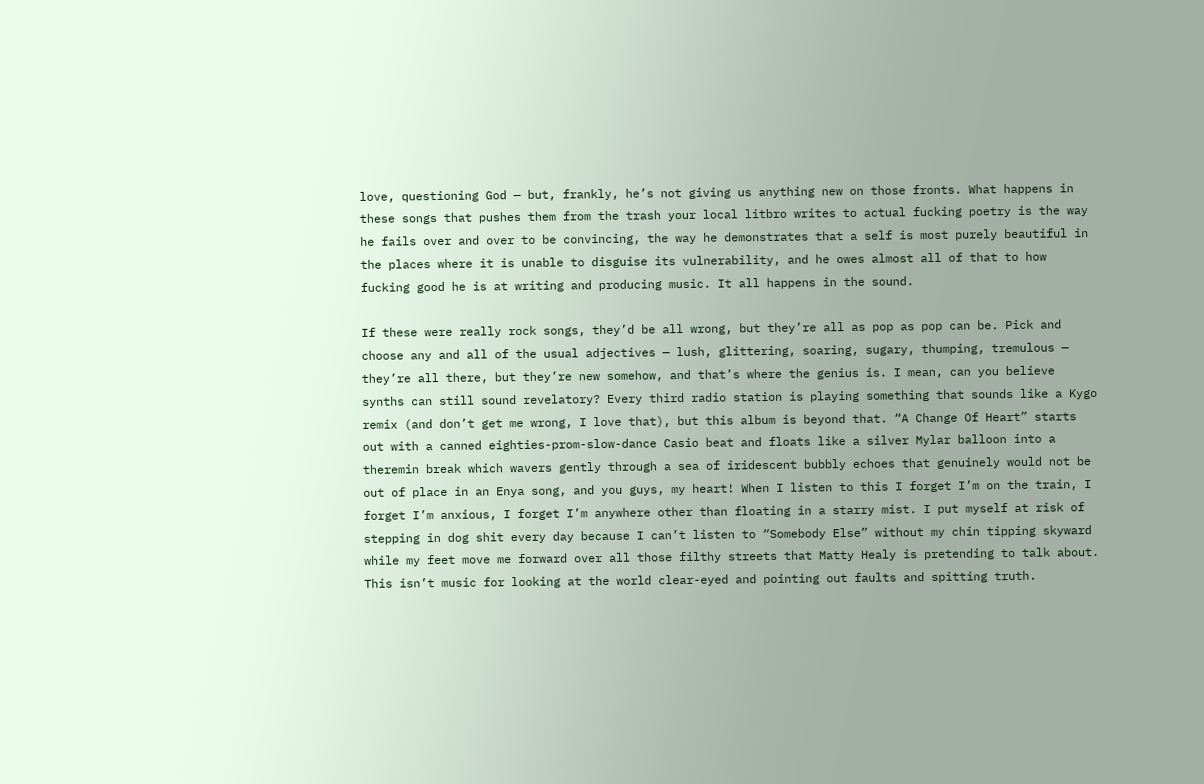love, questioning God — but, frankly, he’s not giving us anything new on those fronts. What happens in these songs that pushes them from the trash your local litbro writes to actual fucking poetry is the way he fails over and over to be convincing, the way he demonstrates that a self is most purely beautiful in the places where it is unable to disguise its vulnerability, and he owes almost all of that to how fucking good he is at writing and producing music. It all happens in the sound.

If these were really rock songs, they’d be all wrong, but they’re all as pop as pop can be. Pick and choose any and all of the usual adjectives — lush, glittering, soaring, sugary, thumping, tremulous — they’re all there, but they’re new somehow, and that’s where the genius is. I mean, can you believe synths can still sound revelatory? Every third radio station is playing something that sounds like a Kygo remix (and don’t get me wrong, I love that), but this album is beyond that. “A Change Of Heart” starts out with a canned eighties-prom-slow-dance Casio beat and floats like a silver Mylar balloon into a theremin break which wavers gently through a sea of iridescent bubbly echoes that genuinely would not be out of place in an Enya song, and you guys, my heart! When I listen to this I forget I’m on the train, I forget I’m anxious, I forget I’m anywhere other than floating in a starry mist. I put myself at risk of stepping in dog shit every day because I can’t listen to “Somebody Else” without my chin tipping skyward while my feet move me forward over all those filthy streets that Matty Healy is pretending to talk about. This isn’t music for looking at the world clear-eyed and pointing out faults and spitting truth.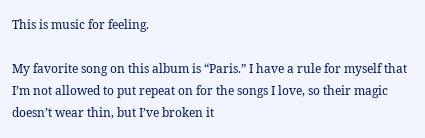This is music for feeling.

My favorite song on this album is “Paris.” I have a rule for myself that I’m not allowed to put repeat on for the songs I love, so their magic doesn’t wear thin, but I’ve broken it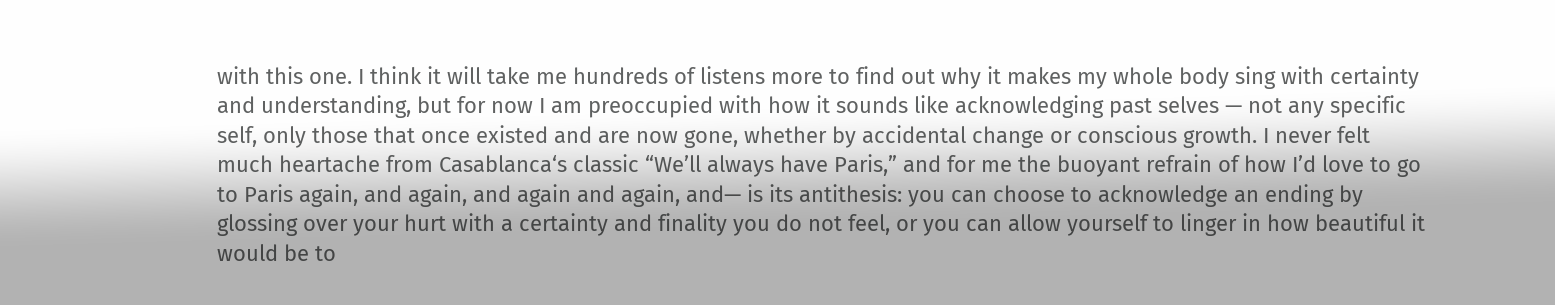with this one. I think it will take me hundreds of listens more to find out why it makes my whole body sing with certainty and understanding, but for now I am preoccupied with how it sounds like acknowledging past selves — not any specific self, only those that once existed and are now gone, whether by accidental change or conscious growth. I never felt much heartache from Casablanca‘s classic “We’ll always have Paris,” and for me the buoyant refrain of how I’d love to go to Paris again, and again, and again and again, and— is its antithesis: you can choose to acknowledge an ending by glossing over your hurt with a certainty and finality you do not feel, or you can allow yourself to linger in how beautiful it would be to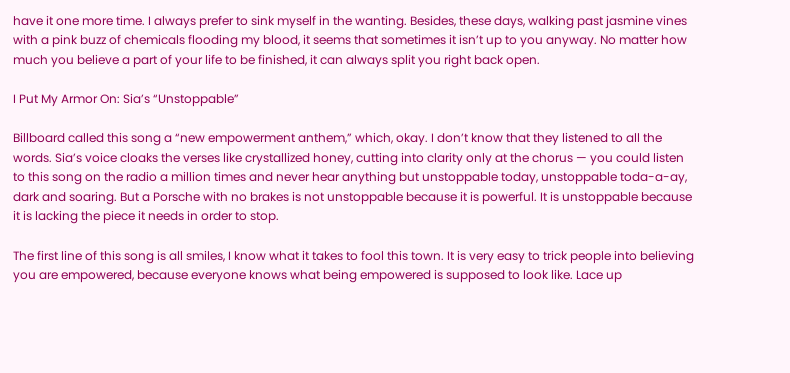have it one more time. I always prefer to sink myself in the wanting. Besides, these days, walking past jasmine vines with a pink buzz of chemicals flooding my blood, it seems that sometimes it isn’t up to you anyway. No matter how much you believe a part of your life to be finished, it can always split you right back open.

I Put My Armor On: Sia’s “Unstoppable”

Billboard called this song a “new empowerment anthem,” which, okay. I don’t know that they listened to all the words. Sia’s voice cloaks the verses like crystallized honey, cutting into clarity only at the chorus — you could listen to this song on the radio a million times and never hear anything but unstoppable today, unstoppable toda-a-ay, dark and soaring. But a Porsche with no brakes is not unstoppable because it is powerful. It is unstoppable because it is lacking the piece it needs in order to stop.

The first line of this song is all smiles, I know what it takes to fool this town. It is very easy to trick people into believing you are empowered, because everyone knows what being empowered is supposed to look like. Lace up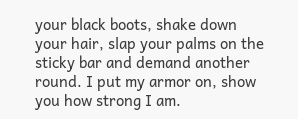your black boots, shake down your hair, slap your palms on the sticky bar and demand another round. I put my armor on, show you how strong I am.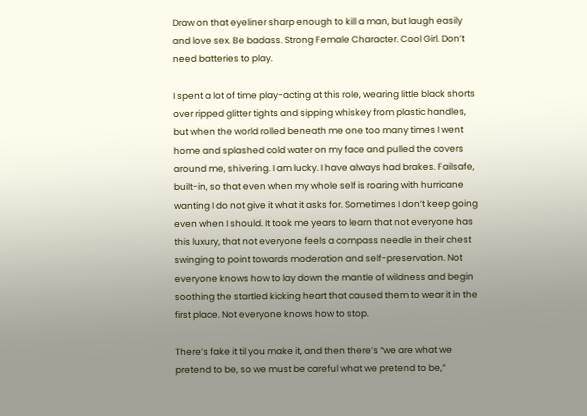Draw on that eyeliner sharp enough to kill a man, but laugh easily and love sex. Be badass. Strong Female Character. Cool Girl. Don’t need batteries to play.

I spent a lot of time play-acting at this role, wearing little black shorts over ripped glitter tights and sipping whiskey from plastic handles, but when the world rolled beneath me one too many times I went home and splashed cold water on my face and pulled the covers around me, shivering. I am lucky. I have always had brakes. Failsafe, built-in, so that even when my whole self is roaring with hurricane wanting I do not give it what it asks for. Sometimes I don’t keep going even when I should. It took me years to learn that not everyone has this luxury, that not everyone feels a compass needle in their chest swinging to point towards moderation and self-preservation. Not everyone knows how to lay down the mantle of wildness and begin soothing the startled kicking heart that caused them to wear it in the first place. Not everyone knows how to stop.

There’s fake it til you make it, and then there’s “we are what we pretend to be, so we must be careful what we pretend to be,”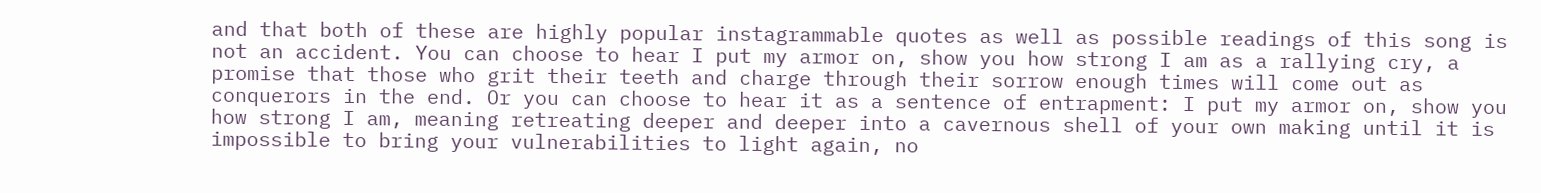and that both of these are highly popular instagrammable quotes as well as possible readings of this song is not an accident. You can choose to hear I put my armor on, show you how strong I am as a rallying cry, a promise that those who grit their teeth and charge through their sorrow enough times will come out as conquerors in the end. Or you can choose to hear it as a sentence of entrapment: I put my armor on, show you how strong I am, meaning retreating deeper and deeper into a cavernous shell of your own making until it is impossible to bring your vulnerabilities to light again, no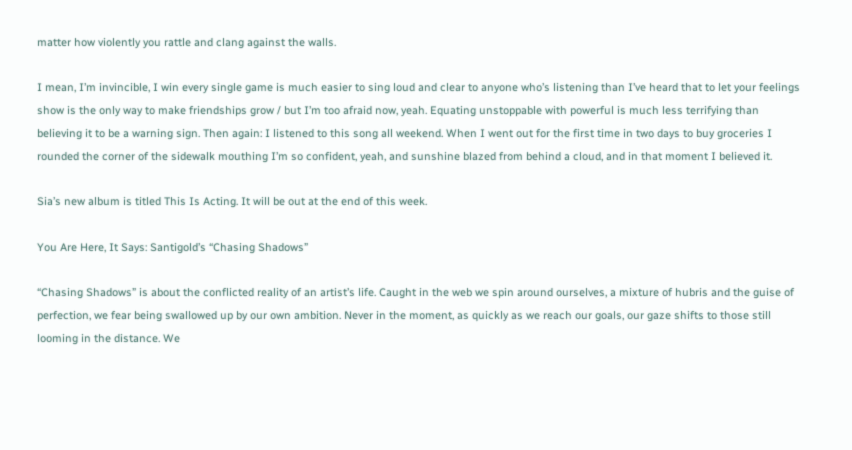matter how violently you rattle and clang against the walls.

I mean, I’m invincible, I win every single game is much easier to sing loud and clear to anyone who’s listening than I’ve heard that to let your feelings show is the only way to make friendships grow / but I’m too afraid now, yeah. Equating unstoppable with powerful is much less terrifying than believing it to be a warning sign. Then again: I listened to this song all weekend. When I went out for the first time in two days to buy groceries I rounded the corner of the sidewalk mouthing I’m so confident, yeah, and sunshine blazed from behind a cloud, and in that moment I believed it.

Sia’s new album is titled This Is Acting. It will be out at the end of this week.

You Are Here, It Says: Santigold’s “Chasing Shadows”

“Chasing Shadows” is about the conflicted reality of an artist’s life. Caught in the web we spin around ourselves, a mixture of hubris and the guise of perfection, we fear being swallowed up by our own ambition. Never in the moment, as quickly as we reach our goals, our gaze shifts to those still looming in the distance. We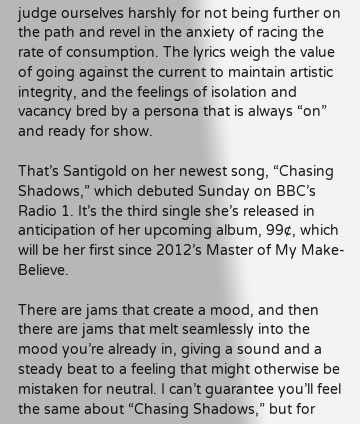judge ourselves harshly for not being further on the path and revel in the anxiety of racing the rate of consumption. The lyrics weigh the value of going against the current to maintain artistic integrity, and the feelings of isolation and vacancy bred by a persona that is always “on” and ready for show.

That’s Santigold on her newest song, “Chasing Shadows,” which debuted Sunday on BBC’s Radio 1. It’s the third single she’s released in anticipation of her upcoming album, 99¢, which will be her first since 2012’s Master of My Make-Believe.

There are jams that create a mood, and then there are jams that melt seamlessly into the mood you’re already in, giving a sound and a steady beat to a feeling that might otherwise be mistaken for neutral. I can’t guarantee you’ll feel the same about “Chasing Shadows,” but for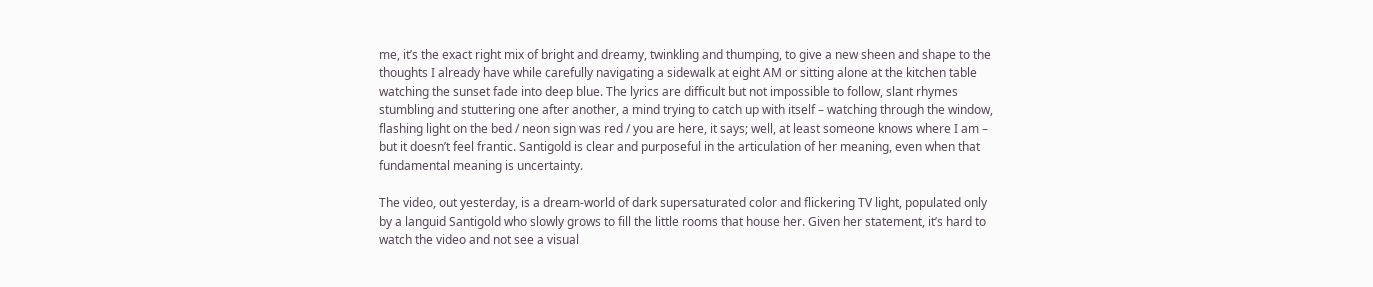me, it’s the exact right mix of bright and dreamy, twinkling and thumping, to give a new sheen and shape to the thoughts I already have while carefully navigating a sidewalk at eight AM or sitting alone at the kitchen table watching the sunset fade into deep blue. The lyrics are difficult but not impossible to follow, slant rhymes stumbling and stuttering one after another, a mind trying to catch up with itself – watching through the window, flashing light on the bed / neon sign was red / you are here, it says; well, at least someone knows where I am – but it doesn’t feel frantic. Santigold is clear and purposeful in the articulation of her meaning, even when that fundamental meaning is uncertainty.

The video, out yesterday, is a dream-world of dark supersaturated color and flickering TV light, populated only by a languid Santigold who slowly grows to fill the little rooms that house her. Given her statement, it’s hard to watch the video and not see a visual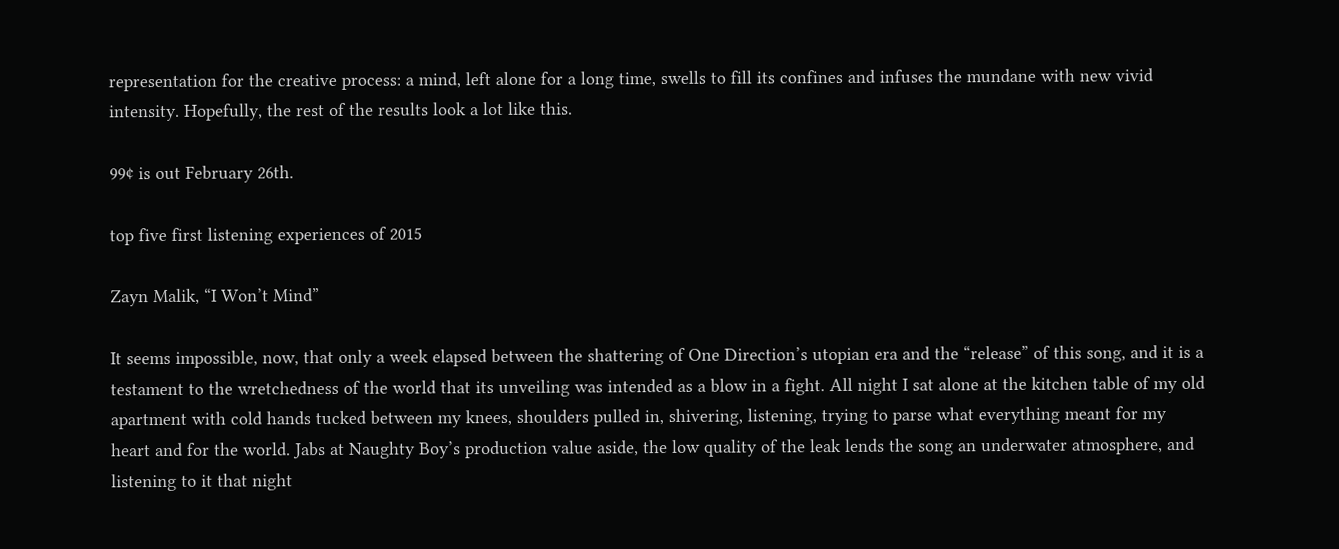representation for the creative process: a mind, left alone for a long time, swells to fill its confines and infuses the mundane with new vivid intensity. Hopefully, the rest of the results look a lot like this.

99¢ is out February 26th.

top five first listening experiences of 2015

Zayn Malik, “I Won’t Mind”

It seems impossible, now, that only a week elapsed between the shattering of One Direction’s utopian era and the “release” of this song, and it is a testament to the wretchedness of the world that its unveiling was intended as a blow in a fight. All night I sat alone at the kitchen table of my old apartment with cold hands tucked between my knees, shoulders pulled in, shivering, listening, trying to parse what everything meant for my heart and for the world. Jabs at Naughty Boy’s production value aside, the low quality of the leak lends the song an underwater atmosphere, and listening to it that night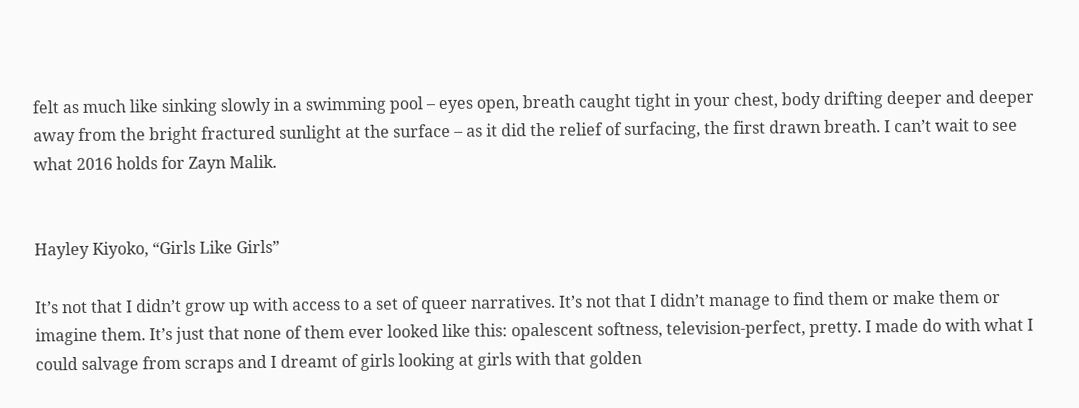felt as much like sinking slowly in a swimming pool – eyes open, breath caught tight in your chest, body drifting deeper and deeper away from the bright fractured sunlight at the surface – as it did the relief of surfacing, the first drawn breath. I can’t wait to see what 2016 holds for Zayn Malik.


Hayley Kiyoko, “Girls Like Girls”

It’s not that I didn’t grow up with access to a set of queer narratives. It’s not that I didn’t manage to find them or make them or imagine them. It’s just that none of them ever looked like this: opalescent softness, television-perfect, pretty. I made do with what I could salvage from scraps and I dreamt of girls looking at girls with that golden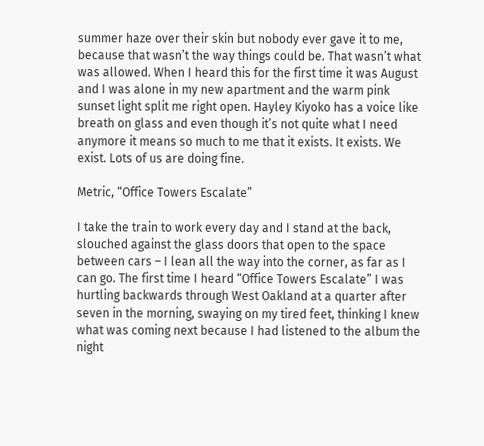summer haze over their skin but nobody ever gave it to me, because that wasn’t the way things could be. That wasn’t what was allowed. When I heard this for the first time it was August and I was alone in my new apartment and the warm pink sunset light split me right open. Hayley Kiyoko has a voice like breath on glass and even though it’s not quite what I need anymore it means so much to me that it exists. It exists. We exist. Lots of us are doing fine.

Metric, “Office Towers Escalate”

I take the train to work every day and I stand at the back, slouched against the glass doors that open to the space between cars – I lean all the way into the corner, as far as I can go. The first time I heard “Office Towers Escalate” I was hurtling backwards through West Oakland at a quarter after seven in the morning, swaying on my tired feet, thinking I knew what was coming next because I had listened to the album the night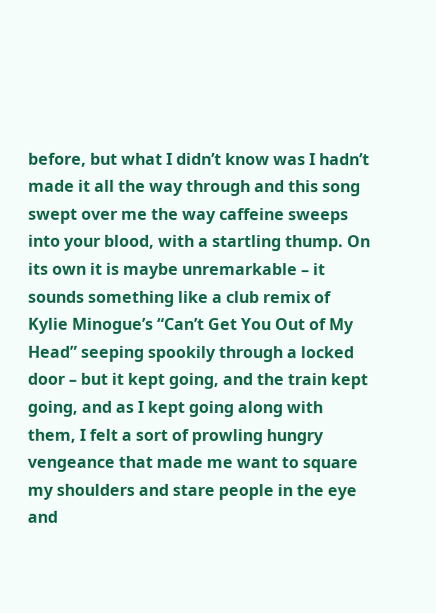before, but what I didn’t know was I hadn’t made it all the way through and this song swept over me the way caffeine sweeps into your blood, with a startling thump. On its own it is maybe unremarkable – it sounds something like a club remix of Kylie Minogue’s “Can’t Get You Out of My Head” seeping spookily through a locked door – but it kept going, and the train kept going, and as I kept going along with them, I felt a sort of prowling hungry vengeance that made me want to square my shoulders and stare people in the eye and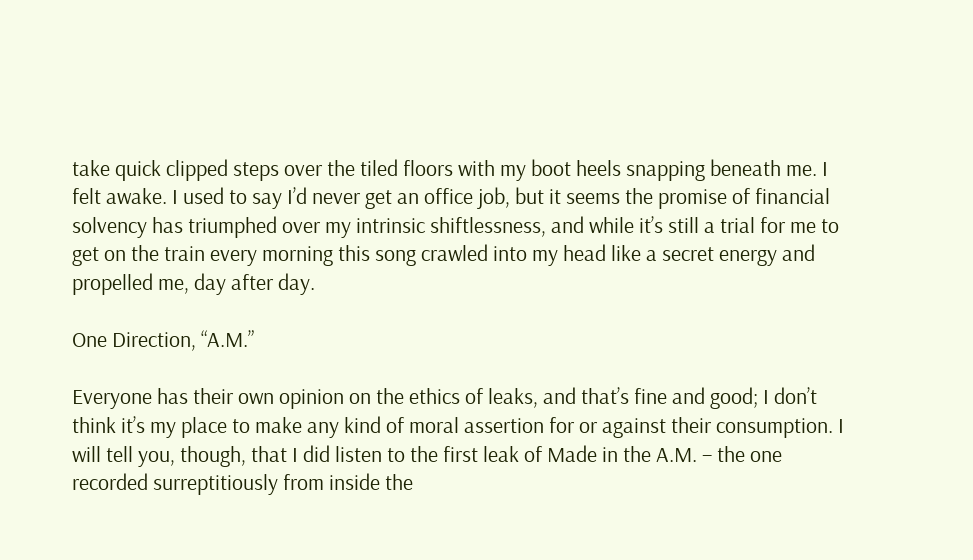take quick clipped steps over the tiled floors with my boot heels snapping beneath me. I felt awake. I used to say I’d never get an office job, but it seems the promise of financial solvency has triumphed over my intrinsic shiftlessness, and while it’s still a trial for me to get on the train every morning this song crawled into my head like a secret energy and propelled me, day after day.

One Direction, “A.M.”

Everyone has their own opinion on the ethics of leaks, and that’s fine and good; I don’t think it’s my place to make any kind of moral assertion for or against their consumption. I will tell you, though, that I did listen to the first leak of Made in the A.M. – the one recorded surreptitiously from inside the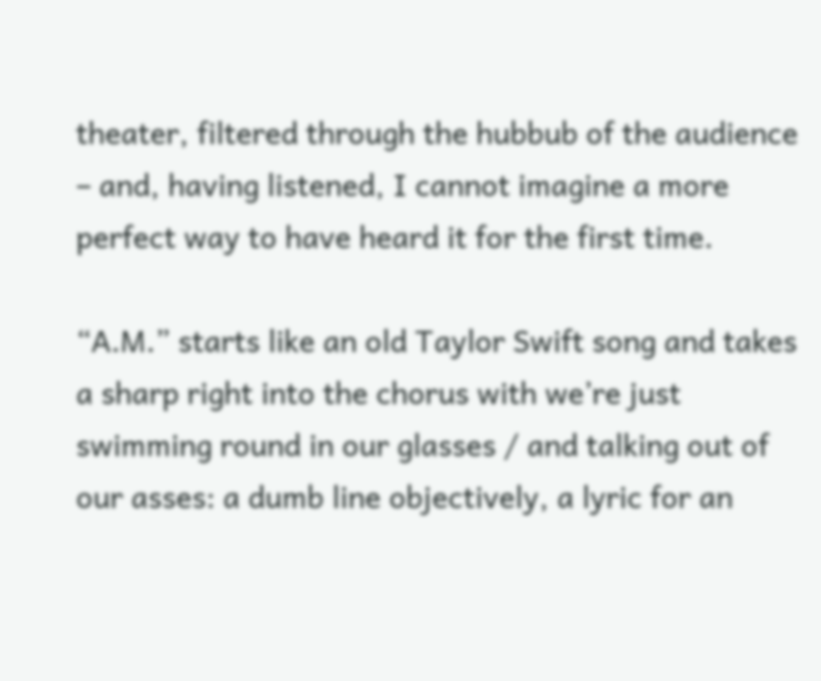theater, filtered through the hubbub of the audience – and, having listened, I cannot imagine a more perfect way to have heard it for the first time.

“A.M.” starts like an old Taylor Swift song and takes a sharp right into the chorus with we’re just swimming round in our glasses / and talking out of our asses: a dumb line objectively, a lyric for an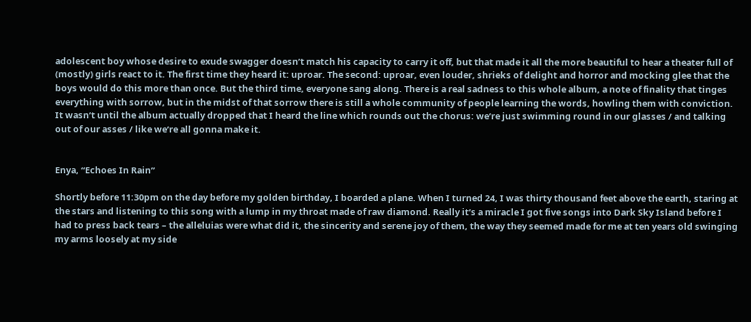adolescent boy whose desire to exude swagger doesn’t match his capacity to carry it off, but that made it all the more beautiful to hear a theater full of (mostly) girls react to it. The first time they heard it: uproar. The second: uproar, even louder, shrieks of delight and horror and mocking glee that the boys would do this more than once. But the third time, everyone sang along. There is a real sadness to this whole album, a note of finality that tinges everything with sorrow, but in the midst of that sorrow there is still a whole community of people learning the words, howling them with conviction. It wasn’t until the album actually dropped that I heard the line which rounds out the chorus: we’re just swimming round in our glasses / and talking out of our asses / like we’re all gonna make it.


Enya, “Echoes In Rain”

Shortly before 11:30pm on the day before my golden birthday, I boarded a plane. When I turned 24, I was thirty thousand feet above the earth, staring at the stars and listening to this song with a lump in my throat made of raw diamond. Really it’s a miracle I got five songs into Dark Sky Island before I had to press back tears – the alleluias were what did it, the sincerity and serene joy of them, the way they seemed made for me at ten years old swinging my arms loosely at my side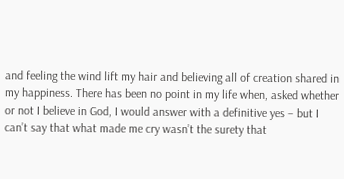and feeling the wind lift my hair and believing all of creation shared in my happiness. There has been no point in my life when, asked whether or not I believe in God, I would answer with a definitive yes – but I can’t say that what made me cry wasn’t the surety that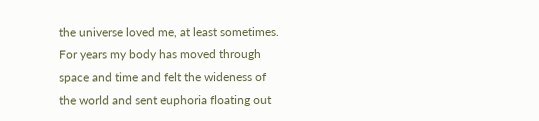the universe loved me, at least sometimes. For years my body has moved through space and time and felt the wideness of the world and sent euphoria floating out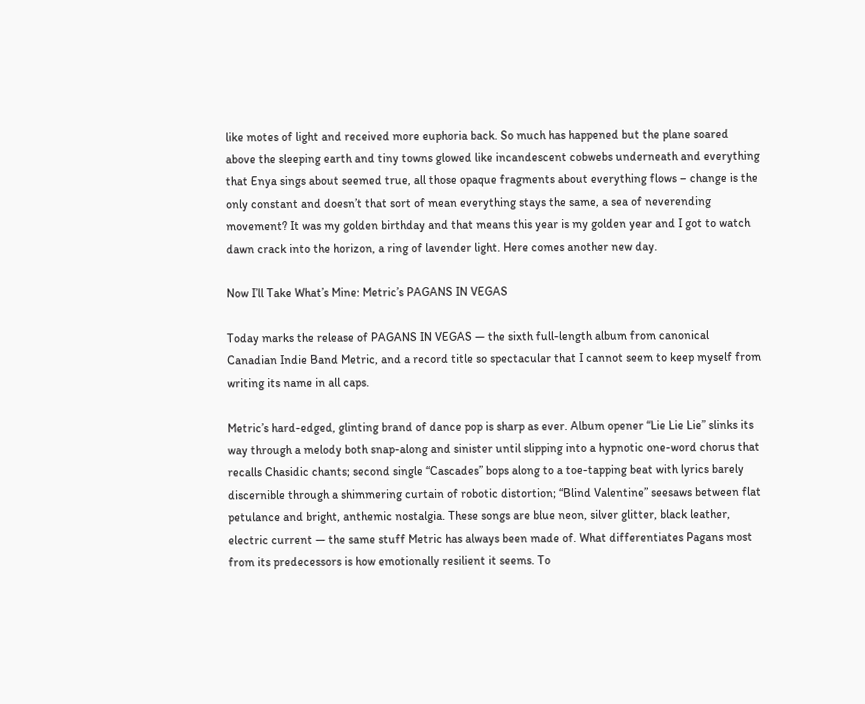like motes of light and received more euphoria back. So much has happened but the plane soared above the sleeping earth and tiny towns glowed like incandescent cobwebs underneath and everything that Enya sings about seemed true, all those opaque fragments about everything flows – change is the only constant and doesn’t that sort of mean everything stays the same, a sea of neverending movement? It was my golden birthday and that means this year is my golden year and I got to watch dawn crack into the horizon, a ring of lavender light. Here comes another new day.

Now I’ll Take What’s Mine: Metric’s PAGANS IN VEGAS

Today marks the release of PAGANS IN VEGAS — the sixth full-length album from canonical Canadian Indie Band Metric, and a record title so spectacular that I cannot seem to keep myself from writing its name in all caps.

Metric’s hard-edged, glinting brand of dance pop is sharp as ever. Album opener “Lie Lie Lie” slinks its way through a melody both snap-along and sinister until slipping into a hypnotic one-word chorus that recalls Chasidic chants; second single “Cascades” bops along to a toe-tapping beat with lyrics barely discernible through a shimmering curtain of robotic distortion; “Blind Valentine” seesaws between flat petulance and bright, anthemic nostalgia. These songs are blue neon, silver glitter, black leather, electric current — the same stuff Metric has always been made of. What differentiates Pagans most from its predecessors is how emotionally resilient it seems. To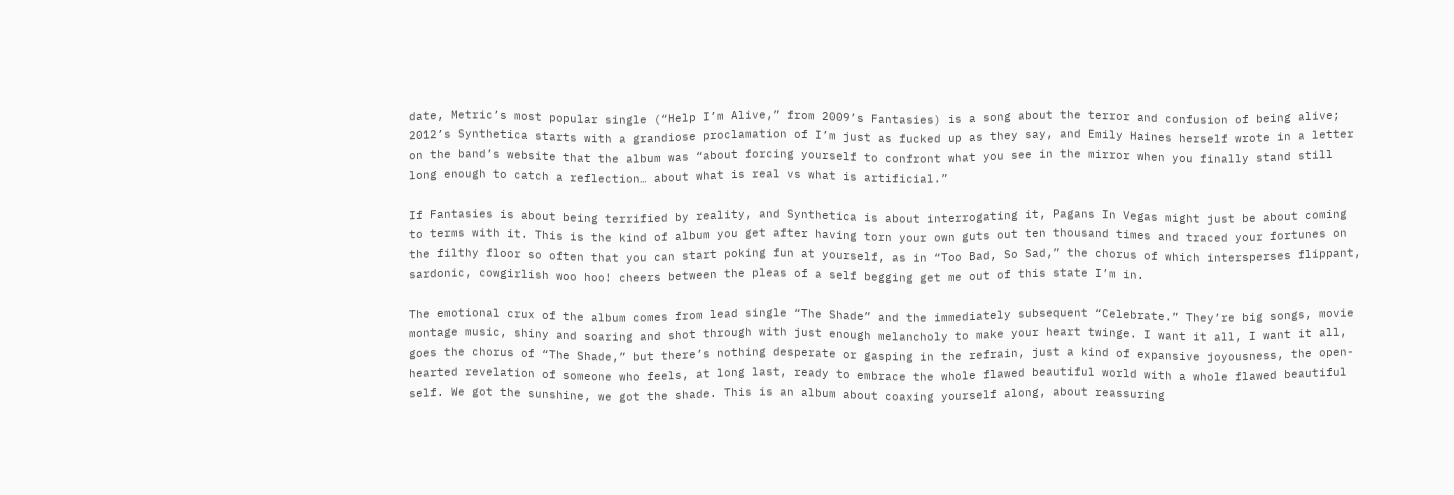date, Metric’s most popular single (“Help I’m Alive,” from 2009’s Fantasies) is a song about the terror and confusion of being alive; 2012’s Synthetica starts with a grandiose proclamation of I’m just as fucked up as they say, and Emily Haines herself wrote in a letter on the band’s website that the album was “about forcing yourself to confront what you see in the mirror when you finally stand still long enough to catch a reflection… about what is real vs what is artificial.”

If Fantasies is about being terrified by reality, and Synthetica is about interrogating it, Pagans In Vegas might just be about coming to terms with it. This is the kind of album you get after having torn your own guts out ten thousand times and traced your fortunes on the filthy floor so often that you can start poking fun at yourself, as in “Too Bad, So Sad,” the chorus of which intersperses flippant, sardonic, cowgirlish woo hoo! cheers between the pleas of a self begging get me out of this state I’m in.

The emotional crux of the album comes from lead single “The Shade” and the immediately subsequent “Celebrate.” They’re big songs, movie montage music, shiny and soaring and shot through with just enough melancholy to make your heart twinge. I want it all, I want it all, goes the chorus of “The Shade,” but there’s nothing desperate or gasping in the refrain, just a kind of expansive joyousness, the open-hearted revelation of someone who feels, at long last, ready to embrace the whole flawed beautiful world with a whole flawed beautiful self. We got the sunshine, we got the shade. This is an album about coaxing yourself along, about reassuring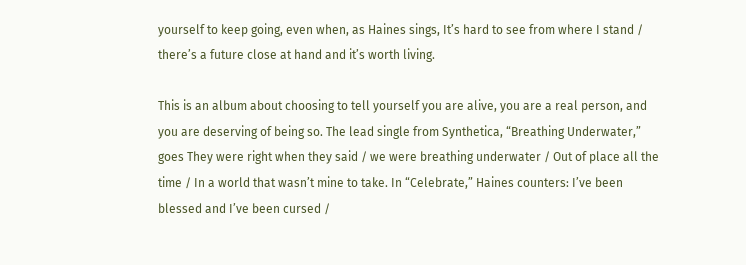yourself to keep going, even when, as Haines sings, It’s hard to see from where I stand / there’s a future close at hand and it’s worth living.

This is an album about choosing to tell yourself you are alive, you are a real person, and you are deserving of being so. The lead single from Synthetica, “Breathing Underwater,” goes They were right when they said / we were breathing underwater / Out of place all the time / In a world that wasn’t mine to take. In “Celebrate,” Haines counters: I’ve been blessed and I’ve been cursed /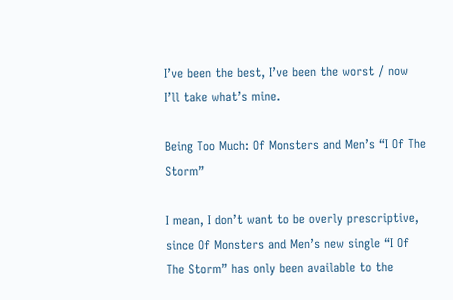I’ve been the best, I’ve been the worst / now I’ll take what’s mine.

Being Too Much: Of Monsters and Men’s “I Of The Storm”

I mean, I don’t want to be overly prescriptive, since Of Monsters and Men’s new single “I Of The Storm” has only been available to the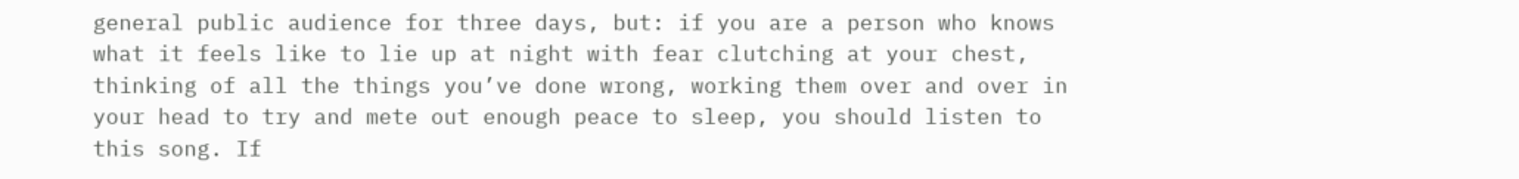general public audience for three days, but: if you are a person who knows what it feels like to lie up at night with fear clutching at your chest, thinking of all the things you’ve done wrong, working them over and over in your head to try and mete out enough peace to sleep, you should listen to this song. If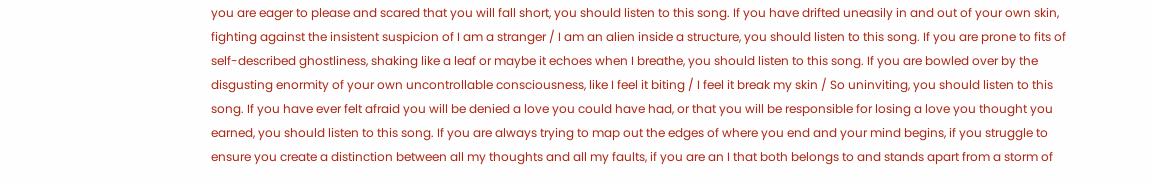you are eager to please and scared that you will fall short, you should listen to this song. If you have drifted uneasily in and out of your own skin, fighting against the insistent suspicion of I am a stranger / I am an alien inside a structure, you should listen to this song. If you are prone to fits of self-described ghostliness, shaking like a leaf or maybe it echoes when I breathe, you should listen to this song. If you are bowled over by the disgusting enormity of your own uncontrollable consciousness, like I feel it biting / I feel it break my skin / So uninviting, you should listen to this song. If you have ever felt afraid you will be denied a love you could have had, or that you will be responsible for losing a love you thought you earned, you should listen to this song. If you are always trying to map out the edges of where you end and your mind begins, if you struggle to ensure you create a distinction between all my thoughts and all my faults, if you are an I that both belongs to and stands apart from a storm of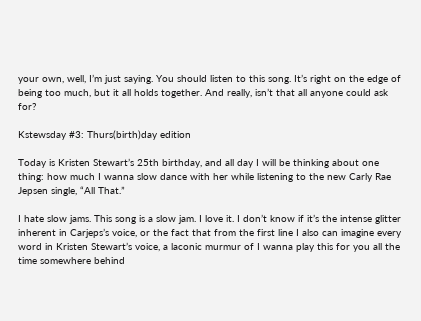your own, well, I’m just saying. You should listen to this song. It’s right on the edge of being too much, but it all holds together. And really, isn’t that all anyone could ask for?

Kstewsday #3: Thurs(birth)day edition

Today is Kristen Stewart’s 25th birthday, and all day I will be thinking about one thing: how much I wanna slow dance with her while listening to the new Carly Rae Jepsen single, “All That.”

I hate slow jams. This song is a slow jam. I love it. I don’t know if it’s the intense glitter inherent in Carjeps’s voice, or the fact that from the first line I also can imagine every word in Kristen Stewart’s voice, a laconic murmur of I wanna play this for you all the time somewhere behind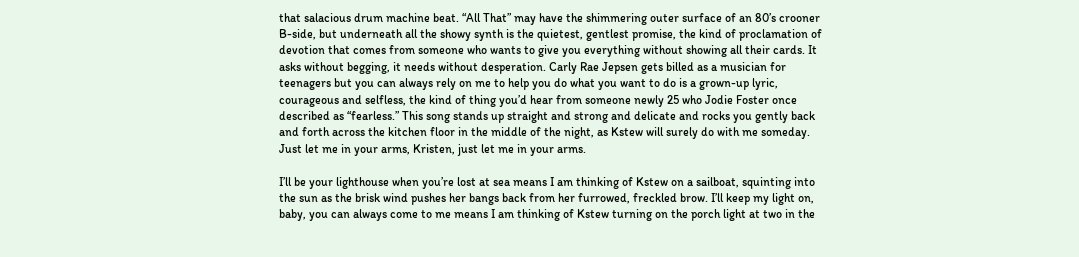that salacious drum machine beat. “All That” may have the shimmering outer surface of an 80’s crooner B-side, but underneath all the showy synth is the quietest, gentlest promise, the kind of proclamation of devotion that comes from someone who wants to give you everything without showing all their cards. It asks without begging, it needs without desperation. Carly Rae Jepsen gets billed as a musician for teenagers but you can always rely on me to help you do what you want to do is a grown-up lyric, courageous and selfless, the kind of thing you’d hear from someone newly 25 who Jodie Foster once described as “fearless.” This song stands up straight and strong and delicate and rocks you gently back and forth across the kitchen floor in the middle of the night, as Kstew will surely do with me someday. Just let me in your arms, Kristen, just let me in your arms.

I’ll be your lighthouse when you’re lost at sea means I am thinking of Kstew on a sailboat, squinting into the sun as the brisk wind pushes her bangs back from her furrowed, freckled brow. I’ll keep my light on, baby, you can always come to me means I am thinking of Kstew turning on the porch light at two in the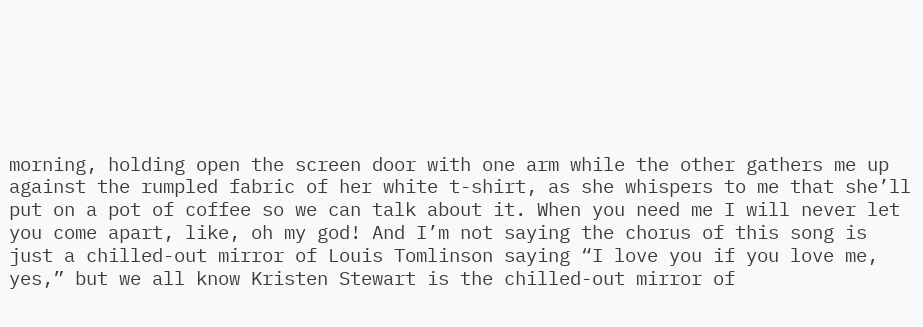morning, holding open the screen door with one arm while the other gathers me up against the rumpled fabric of her white t-shirt, as she whispers to me that she’ll put on a pot of coffee so we can talk about it. When you need me I will never let you come apart, like, oh my god! And I’m not saying the chorus of this song is just a chilled-out mirror of Louis Tomlinson saying “I love you if you love me, yes,” but we all know Kristen Stewart is the chilled-out mirror of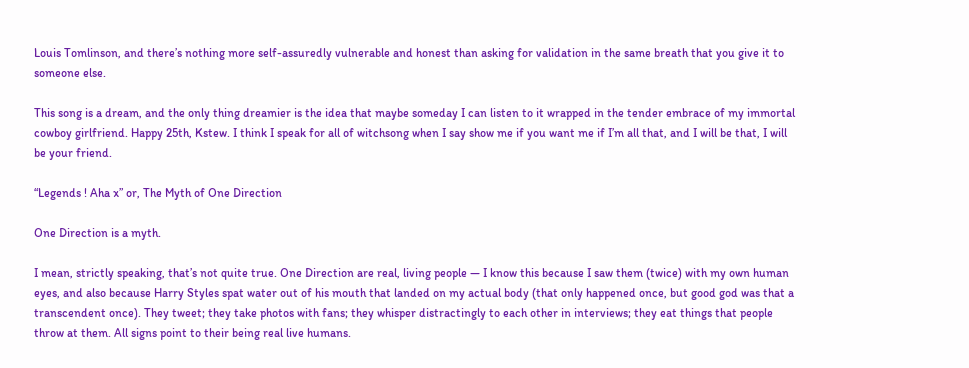Louis Tomlinson, and there’s nothing more self-assuredly vulnerable and honest than asking for validation in the same breath that you give it to someone else.

This song is a dream, and the only thing dreamier is the idea that maybe someday I can listen to it wrapped in the tender embrace of my immortal cowboy girlfriend. Happy 25th, Kstew. I think I speak for all of witchsong when I say show me if you want me if I’m all that, and I will be that, I will be your friend.

“Legends ! Aha x” or, The Myth of One Direction

One Direction is a myth.

I mean, strictly speaking, that’s not quite true. One Direction are real, living people — I know this because I saw them (twice) with my own human eyes, and also because Harry Styles spat water out of his mouth that landed on my actual body (that only happened once, but good god was that a transcendent once). They tweet; they take photos with fans; they whisper distractingly to each other in interviews; they eat things that people throw at them. All signs point to their being real live humans.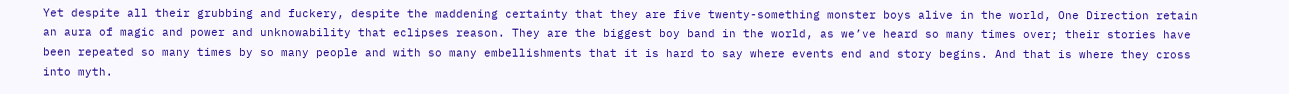Yet despite all their grubbing and fuckery, despite the maddening certainty that they are five twenty-something monster boys alive in the world, One Direction retain an aura of magic and power and unknowability that eclipses reason. They are the biggest boy band in the world, as we’ve heard so many times over; their stories have been repeated so many times by so many people and with so many embellishments that it is hard to say where events end and story begins. And that is where they cross into myth.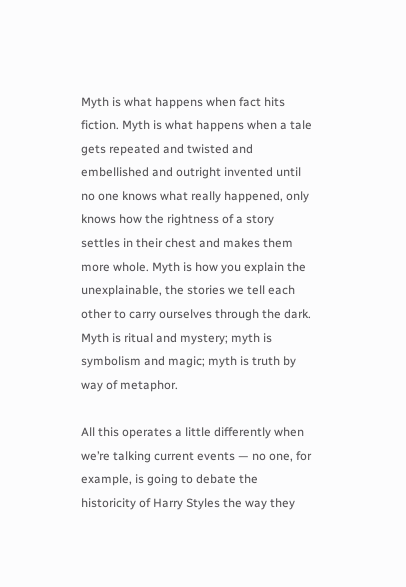Myth is what happens when fact hits fiction. Myth is what happens when a tale gets repeated and twisted and embellished and outright invented until no one knows what really happened, only knows how the rightness of a story settles in their chest and makes them more whole. Myth is how you explain the unexplainable, the stories we tell each other to carry ourselves through the dark. Myth is ritual and mystery; myth is symbolism and magic; myth is truth by way of metaphor.

All this operates a little differently when we’re talking current events — no one, for example, is going to debate the historicity of Harry Styles the way they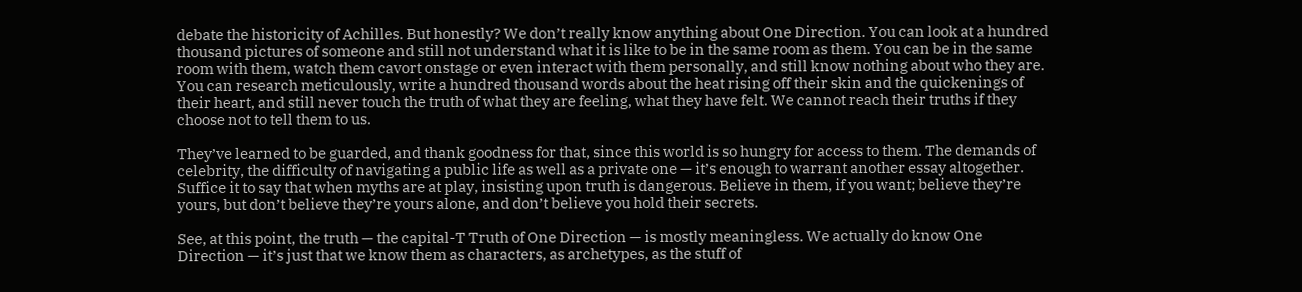debate the historicity of Achilles. But honestly? We don’t really know anything about One Direction. You can look at a hundred thousand pictures of someone and still not understand what it is like to be in the same room as them. You can be in the same room with them, watch them cavort onstage or even interact with them personally, and still know nothing about who they are. You can research meticulously, write a hundred thousand words about the heat rising off their skin and the quickenings of their heart, and still never touch the truth of what they are feeling, what they have felt. We cannot reach their truths if they choose not to tell them to us.

They’ve learned to be guarded, and thank goodness for that, since this world is so hungry for access to them. The demands of celebrity, the difficulty of navigating a public life as well as a private one — it’s enough to warrant another essay altogether. Suffice it to say that when myths are at play, insisting upon truth is dangerous. Believe in them, if you want; believe they’re yours, but don’t believe they’re yours alone, and don’t believe you hold their secrets.

See, at this point, the truth — the capital-T Truth of One Direction — is mostly meaningless. We actually do know One Direction — it’s just that we know them as characters, as archetypes, as the stuff of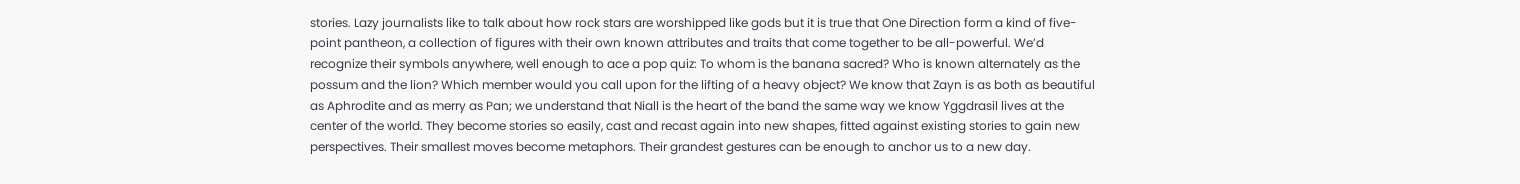stories. Lazy journalists like to talk about how rock stars are worshipped like gods but it is true that One Direction form a kind of five-point pantheon, a collection of figures with their own known attributes and traits that come together to be all-powerful. We’d recognize their symbols anywhere, well enough to ace a pop quiz: To whom is the banana sacred? Who is known alternately as the possum and the lion? Which member would you call upon for the lifting of a heavy object? We know that Zayn is as both as beautiful as Aphrodite and as merry as Pan; we understand that Niall is the heart of the band the same way we know Yggdrasil lives at the center of the world. They become stories so easily, cast and recast again into new shapes, fitted against existing stories to gain new perspectives. Their smallest moves become metaphors. Their grandest gestures can be enough to anchor us to a new day.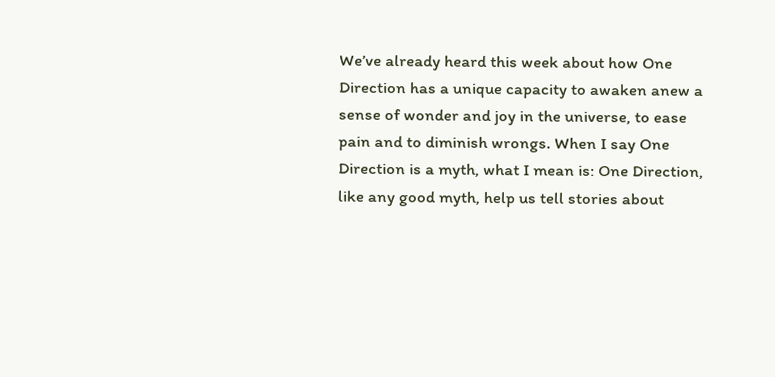We’ve already heard this week about how One Direction has a unique capacity to awaken anew a sense of wonder and joy in the universe, to ease pain and to diminish wrongs. When I say One Direction is a myth, what I mean is: One Direction, like any good myth, help us tell stories about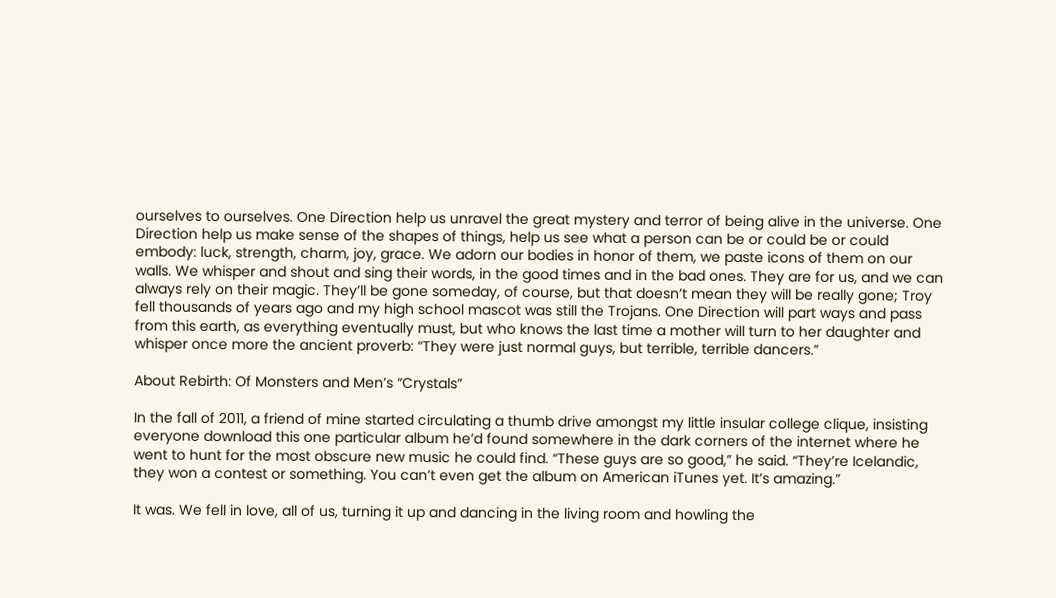ourselves to ourselves. One Direction help us unravel the great mystery and terror of being alive in the universe. One Direction help us make sense of the shapes of things, help us see what a person can be or could be or could embody: luck, strength, charm, joy, grace. We adorn our bodies in honor of them, we paste icons of them on our walls. We whisper and shout and sing their words, in the good times and in the bad ones. They are for us, and we can always rely on their magic. They’ll be gone someday, of course, but that doesn’t mean they will be really gone; Troy fell thousands of years ago and my high school mascot was still the Trojans. One Direction will part ways and pass from this earth, as everything eventually must, but who knows the last time a mother will turn to her daughter and whisper once more the ancient proverb: “They were just normal guys, but terrible, terrible dancers.”

About Rebirth: Of Monsters and Men’s “Crystals”

In the fall of 2011, a friend of mine started circulating a thumb drive amongst my little insular college clique, insisting everyone download this one particular album he’d found somewhere in the dark corners of the internet where he went to hunt for the most obscure new music he could find. “These guys are so good,” he said. “They’re Icelandic, they won a contest or something. You can’t even get the album on American iTunes yet. It’s amazing.”

It was. We fell in love, all of us, turning it up and dancing in the living room and howling the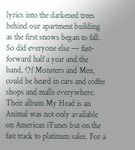lyrics into the darkened trees behind our apartment building as the first snows began to fall. So did everyone else — fast-forward half a year and the band, Of Monsters and Men, could be heard in cars and coffee shops and malls everywhere. Their album My Head is an Animal was not only available on American iTunes but on the fast track to platinum sales. For a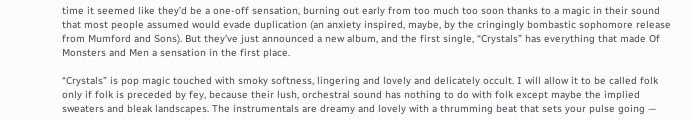time it seemed like they’d be a one-off sensation, burning out early from too much too soon thanks to a magic in their sound that most people assumed would evade duplication (an anxiety inspired, maybe, by the cringingly bombastic sophomore release from Mumford and Sons). But they’ve just announced a new album, and the first single, “Crystals” has everything that made Of Monsters and Men a sensation in the first place.

“Crystals” is pop magic touched with smoky softness, lingering and lovely and delicately occult. I will allow it to be called folk only if folk is preceded by fey, because their lush, orchestral sound has nothing to do with folk except maybe the implied sweaters and bleak landscapes. The instrumentals are dreamy and lovely with a thrumming beat that sets your pulse going —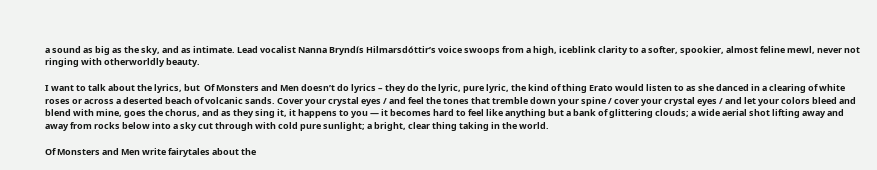a sound as big as the sky, and as intimate. Lead vocalist Nanna Bryndís Hilmarsdóttir’s voice swoops from a high, iceblink clarity to a softer, spookier, almost feline mewl, never not ringing with otherworldly beauty.

I want to talk about the lyrics, but  Of Monsters and Men doesn’t do lyrics – they do the lyric, pure lyric, the kind of thing Erato would listen to as she danced in a clearing of white roses or across a deserted beach of volcanic sands. Cover your crystal eyes / and feel the tones that tremble down your spine / cover your crystal eyes / and let your colors bleed and blend with mine, goes the chorus, and as they sing it, it happens to you — it becomes hard to feel like anything but a bank of glittering clouds; a wide aerial shot lifting away and away from rocks below into a sky cut through with cold pure sunlight; a bright, clear thing taking in the world.

Of Monsters and Men write fairytales about the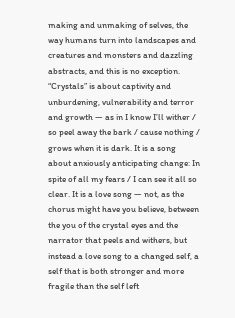making and unmaking of selves, the way humans turn into landscapes and creatures and monsters and dazzling abstracts, and this is no exception. “Crystals” is about captivity and unburdening, vulnerability and terror and growth — as in I know I’ll wither / so peel away the bark / cause nothing / grows when it is dark. It is a song about anxiously anticipating change: In spite of all my fears / I can see it all so clear. It is a love song — not, as the chorus might have you believe, between the you of the crystal eyes and the narrator that peels and withers, but instead a love song to a changed self, a self that is both stronger and more fragile than the self left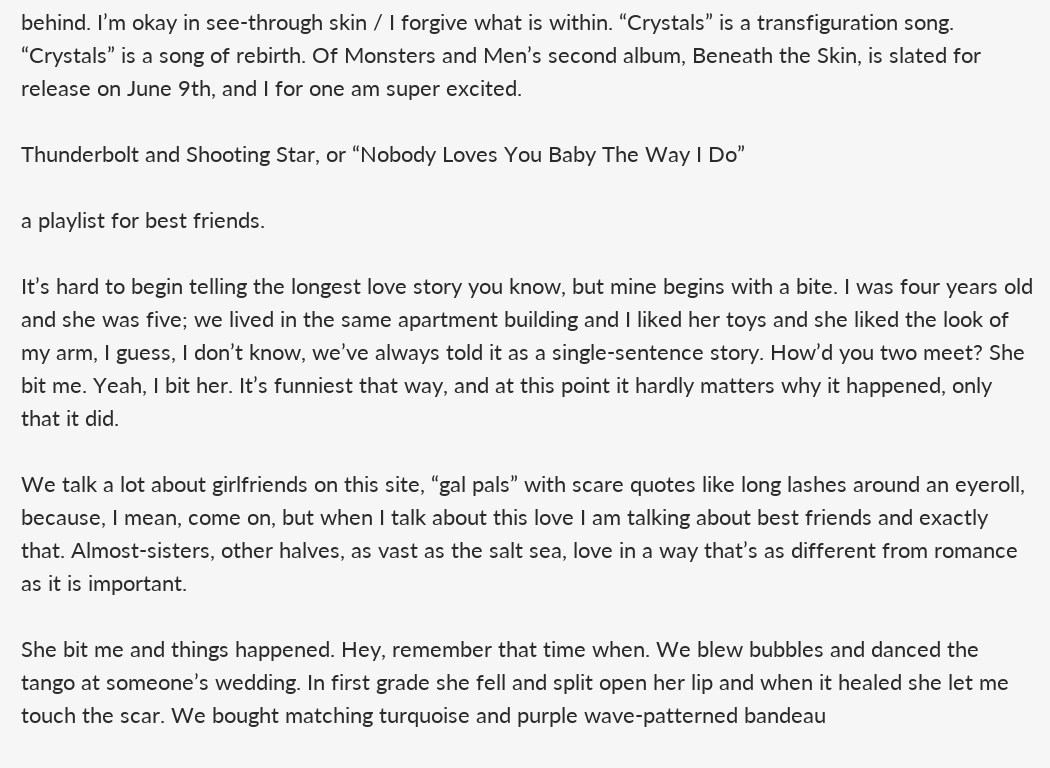behind. I’m okay in see-through skin / I forgive what is within. “Crystals” is a transfiguration song. “Crystals” is a song of rebirth. Of Monsters and Men’s second album, Beneath the Skin, is slated for release on June 9th, and I for one am super excited.

Thunderbolt and Shooting Star, or “Nobody Loves You Baby The Way I Do”

a playlist for best friends.

It’s hard to begin telling the longest love story you know, but mine begins with a bite. I was four years old and she was five; we lived in the same apartment building and I liked her toys and she liked the look of my arm, I guess, I don’t know, we’ve always told it as a single-sentence story. How’d you two meet? She bit me. Yeah, I bit her. It’s funniest that way, and at this point it hardly matters why it happened, only that it did.

We talk a lot about girlfriends on this site, “gal pals” with scare quotes like long lashes around an eyeroll, because, I mean, come on, but when I talk about this love I am talking about best friends and exactly that. Almost-sisters, other halves, as vast as the salt sea, love in a way that’s as different from romance as it is important.

She bit me and things happened. Hey, remember that time when. We blew bubbles and danced the tango at someone’s wedding. In first grade she fell and split open her lip and when it healed she let me touch the scar. We bought matching turquoise and purple wave-patterned bandeau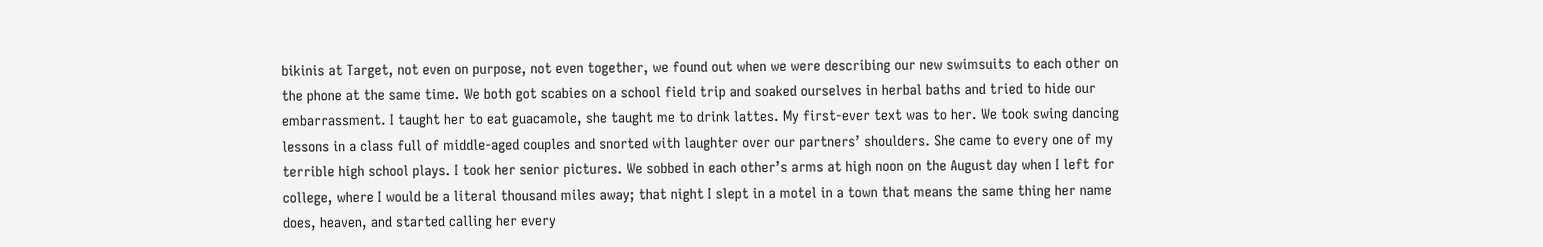bikinis at Target, not even on purpose, not even together, we found out when we were describing our new swimsuits to each other on the phone at the same time. We both got scabies on a school field trip and soaked ourselves in herbal baths and tried to hide our embarrassment. I taught her to eat guacamole, she taught me to drink lattes. My first-ever text was to her. We took swing dancing lessons in a class full of middle-aged couples and snorted with laughter over our partners’ shoulders. She came to every one of my terrible high school plays. I took her senior pictures. We sobbed in each other’s arms at high noon on the August day when I left for college, where I would be a literal thousand miles away; that night I slept in a motel in a town that means the same thing her name does, heaven, and started calling her every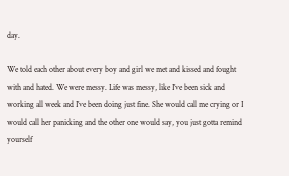day.

We told each other about every boy and girl we met and kissed and fought with and hated. We were messy. Life was messy, like I’ve been sick and working all week and I’ve been doing just fine. She would call me crying or I would call her panicking and the other one would say, you just gotta remind yourself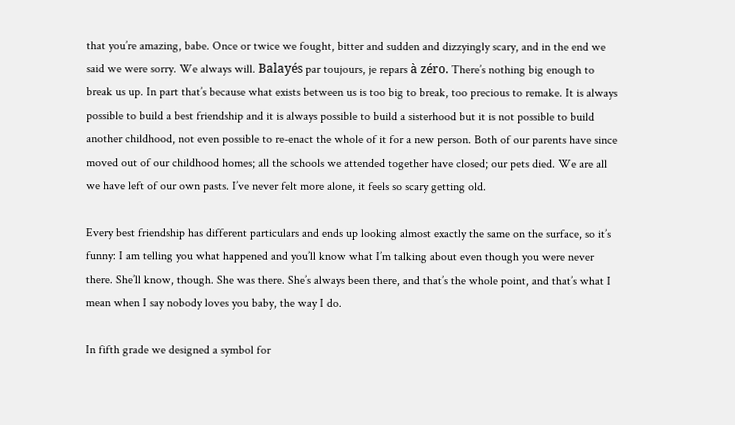that you’re amazing, babe. Once or twice we fought, bitter and sudden and dizzyingly scary, and in the end we said we were sorry. We always will. Balayés par toujours, je repars à zéro. There’s nothing big enough to break us up. In part that’s because what exists between us is too big to break, too precious to remake. It is always possible to build a best friendship and it is always possible to build a sisterhood but it is not possible to build another childhood, not even possible to re-enact the whole of it for a new person. Both of our parents have since moved out of our childhood homes; all the schools we attended together have closed; our pets died. We are all we have left of our own pasts. I’ve never felt more alone, it feels so scary getting old.

Every best friendship has different particulars and ends up looking almost exactly the same on the surface, so it’s funny: I am telling you what happened and you’ll know what I’m talking about even though you were never there. She’ll know, though. She was there. She’s always been there, and that’s the whole point, and that’s what I mean when I say nobody loves you baby, the way I do.

In fifth grade we designed a symbol for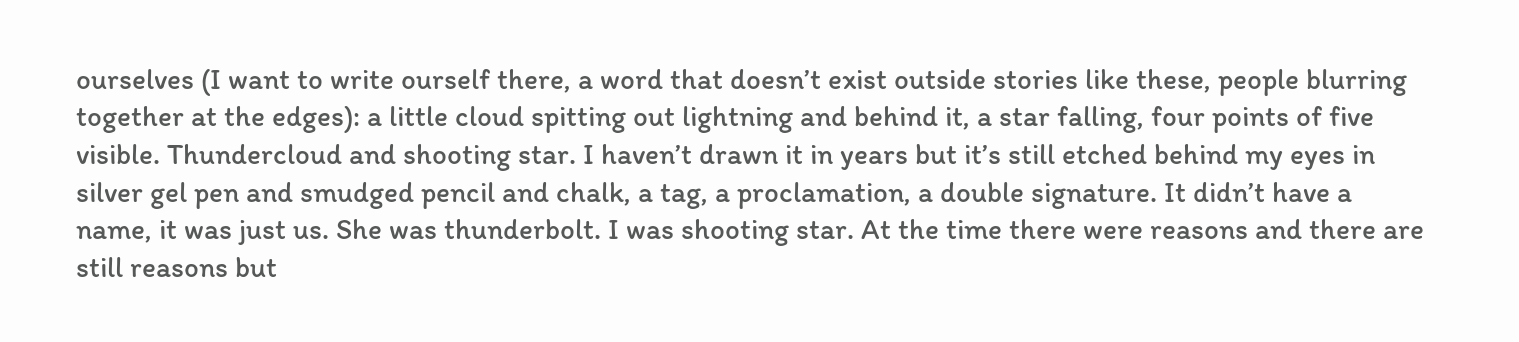ourselves (I want to write ourself there, a word that doesn’t exist outside stories like these, people blurring together at the edges): a little cloud spitting out lightning and behind it, a star falling, four points of five visible. Thundercloud and shooting star. I haven’t drawn it in years but it’s still etched behind my eyes in silver gel pen and smudged pencil and chalk, a tag, a proclamation, a double signature. It didn’t have a name, it was just us. She was thunderbolt. I was shooting star. At the time there were reasons and there are still reasons but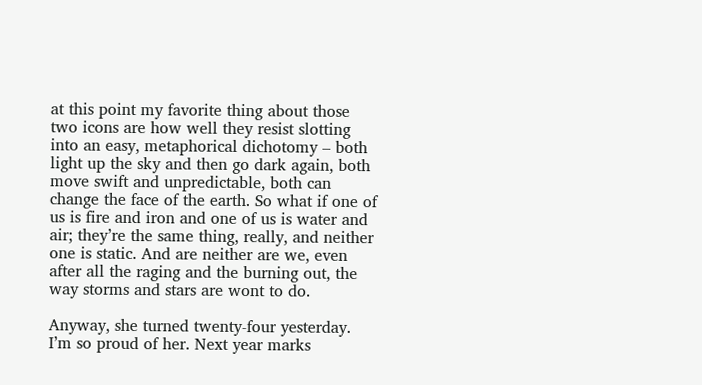at this point my favorite thing about those two icons are how well they resist slotting into an easy, metaphorical dichotomy – both light up the sky and then go dark again, both move swift and unpredictable, both can change the face of the earth. So what if one of us is fire and iron and one of us is water and air; they’re the same thing, really, and neither one is static. And are neither are we, even after all the raging and the burning out, the way storms and stars are wont to do.

Anyway, she turned twenty-four yesterday. I’m so proud of her. Next year marks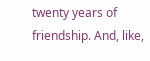twenty years of friendship. And, like,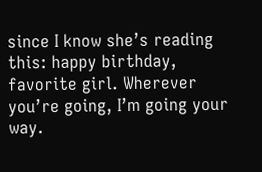since I know she’s reading this: happy birthday, favorite girl. Wherever you’re going, I’m going your way.